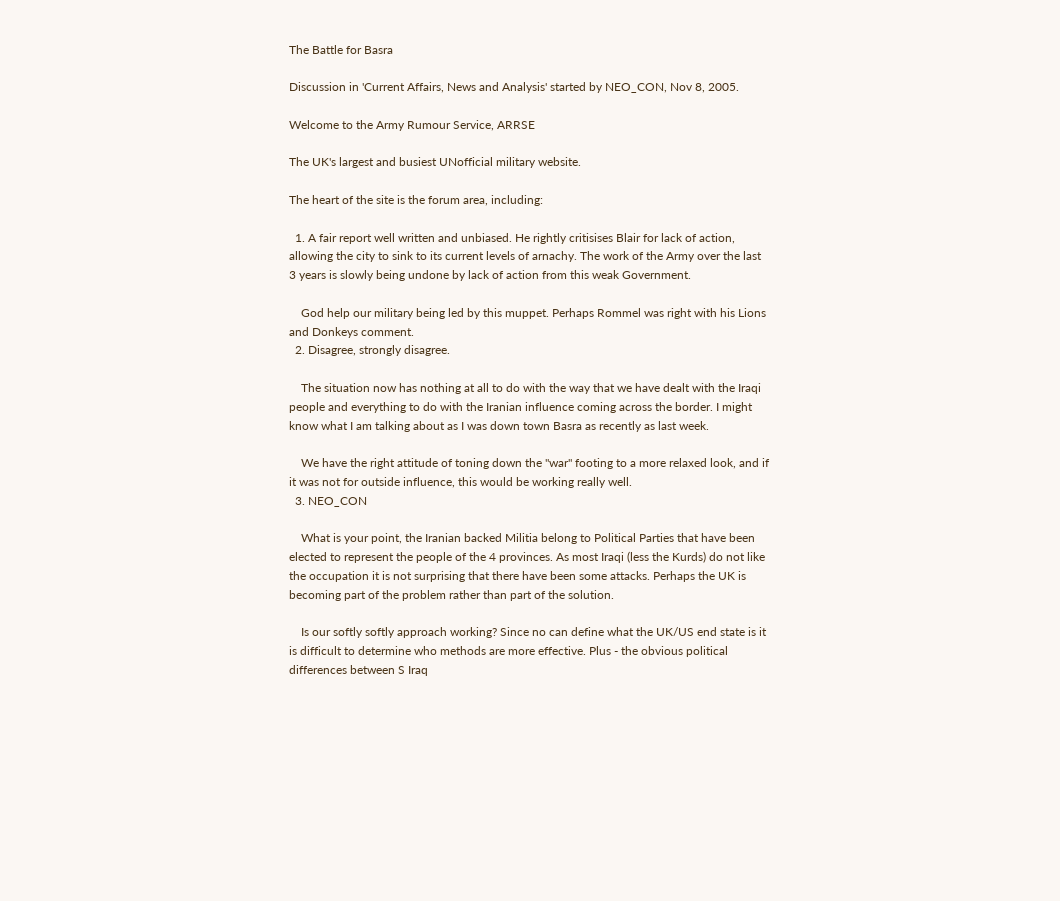The Battle for Basra

Discussion in 'Current Affairs, News and Analysis' started by NEO_CON, Nov 8, 2005.

Welcome to the Army Rumour Service, ARRSE

The UK's largest and busiest UNofficial military website.

The heart of the site is the forum area, including:

  1. A fair report well written and unbiased. He rightly critisises Blair for lack of action, allowing the city to sink to its current levels of arnachy. The work of the Army over the last 3 years is slowly being undone by lack of action from this weak Government.

    God help our military being led by this muppet. Perhaps Rommel was right with his Lions and Donkeys comment.
  2. Disagree, strongly disagree.

    The situation now has nothing at all to do with the way that we have dealt with the Iraqi people and everything to do with the Iranian influence coming across the border. I might know what I am talking about as I was down town Basra as recently as last week.

    We have the right attitude of toning down the "war" footing to a more relaxed look, and if it was not for outside influence, this would be working really well.
  3. NEO_CON

    What is your point, the Iranian backed Militia belong to Political Parties that have been elected to represent the people of the 4 provinces. As most Iraqi (less the Kurds) do not like the occupation it is not surprising that there have been some attacks. Perhaps the UK is becoming part of the problem rather than part of the solution.

    Is our softly softly approach working? Since no can define what the UK/US end state is it is difficult to determine who methods are more effective. Plus - the obvious political differences between S Iraq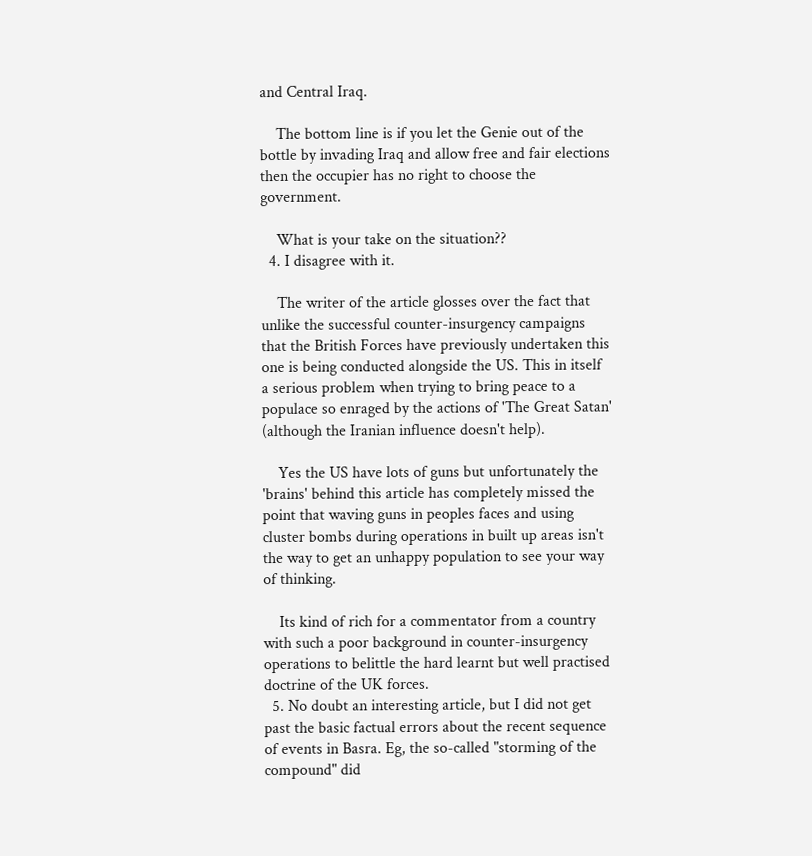and Central Iraq.

    The bottom line is if you let the Genie out of the bottle by invading Iraq and allow free and fair elections then the occupier has no right to choose the government.

    What is your take on the situation??
  4. I disagree with it.

    The writer of the article glosses over the fact that unlike the successful counter-insurgency campaigns that the British Forces have previously undertaken this one is being conducted alongside the US. This in itself a serious problem when trying to bring peace to a populace so enraged by the actions of 'The Great Satan' (although the Iranian influence doesn't help).

    Yes the US have lots of guns but unfortunately the 'brains' behind this article has completely missed the point that waving guns in peoples faces and using cluster bombs during operations in built up areas isn't the way to get an unhappy population to see your way of thinking.

    Its kind of rich for a commentator from a country with such a poor background in counter-insurgency operations to belittle the hard learnt but well practised doctrine of the UK forces.
  5. No doubt an interesting article, but I did not get past the basic factual errors about the recent sequence of events in Basra. Eg, the so-called "storming of the compound" did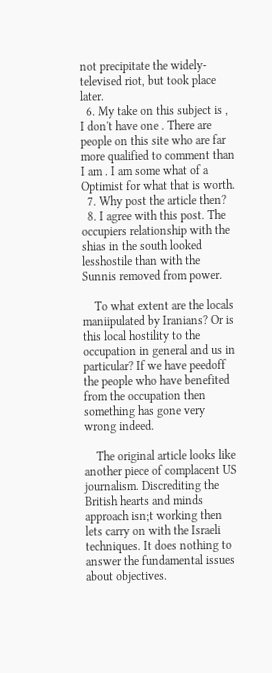not precipitate the widely-televised riot, but took place later.
  6. My take on this subject is , I don't have one . There are people on this site who are far more qualified to comment than I am . I am some what of a Optimist for what that is worth.
  7. Why post the article then?
  8. I agree with this post. The occupiers relationship with the shias in the south looked lesshostile than with the Sunnis removed from power.

    To what extent are the locals maniipulated by Iranians? Or is this local hostility to the occupation in general and us in particular? If we have peedoff the people who have benefited from the occupation then something has gone very wrong indeed.

    The original article looks like another piece of complacent US journalism. Discrediting the British hearts and minds approach isn;t working then lets carry on with the Israeli techniques. It does nothing to answer the fundamental issues about objectives.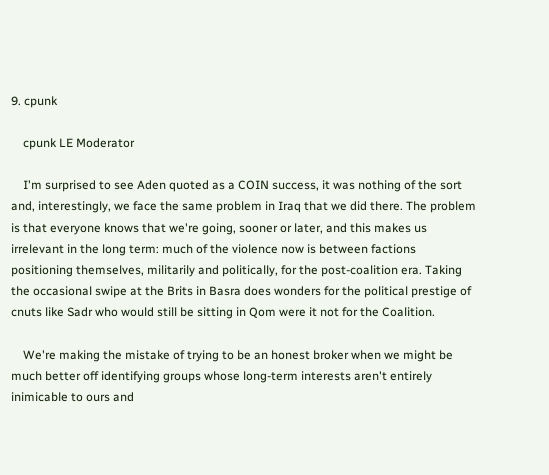9. cpunk

    cpunk LE Moderator

    I'm surprised to see Aden quoted as a COIN success, it was nothing of the sort and, interestingly, we face the same problem in Iraq that we did there. The problem is that everyone knows that we're going, sooner or later, and this makes us irrelevant in the long term: much of the violence now is between factions positioning themselves, militarily and politically, for the post-coalition era. Taking the occasional swipe at the Brits in Basra does wonders for the political prestige of cnuts like Sadr who would still be sitting in Qom were it not for the Coalition.

    We're making the mistake of trying to be an honest broker when we might be much better off identifying groups whose long-term interests aren't entirely inimicable to ours and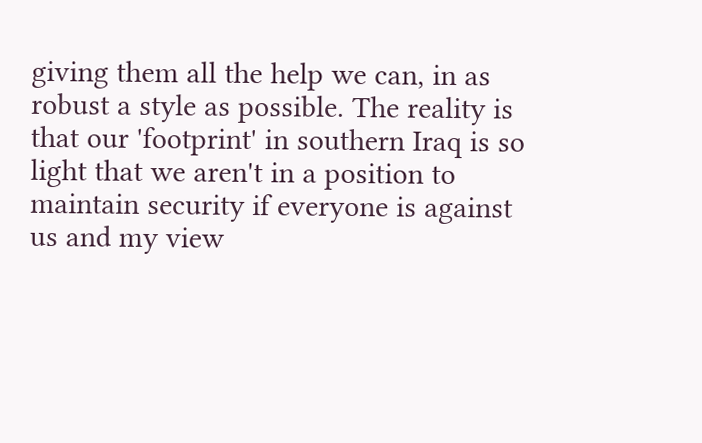giving them all the help we can, in as robust a style as possible. The reality is that our 'footprint' in southern Iraq is so light that we aren't in a position to maintain security if everyone is against us and my view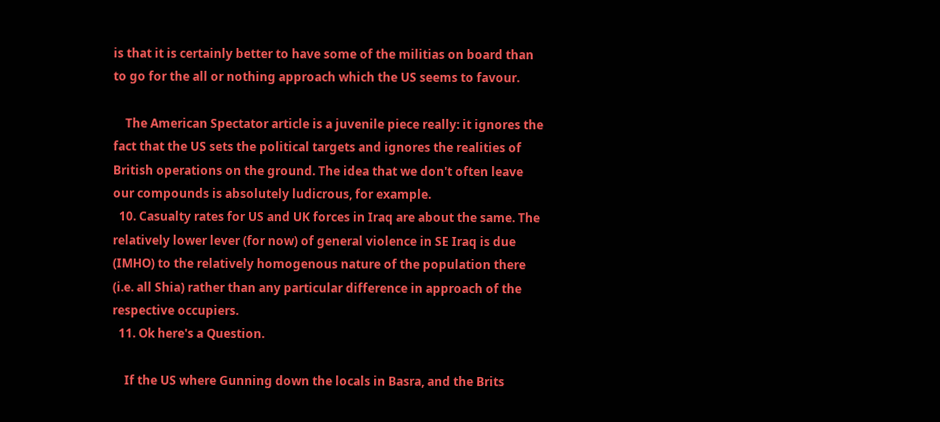is that it is certainly better to have some of the militias on board than to go for the all or nothing approach which the US seems to favour.

    The American Spectator article is a juvenile piece really: it ignores the fact that the US sets the political targets and ignores the realities of British operations on the ground. The idea that we don't often leave our compounds is absolutely ludicrous, for example.
  10. Casualty rates for US and UK forces in Iraq are about the same. The relatively lower lever (for now) of general violence in SE Iraq is due (IMHO) to the relatively homogenous nature of the population there (i.e. all Shia) rather than any particular difference in approach of the respective occupiers.
  11. Ok here's a Question.

    If the US where Gunning down the locals in Basra, and the Brits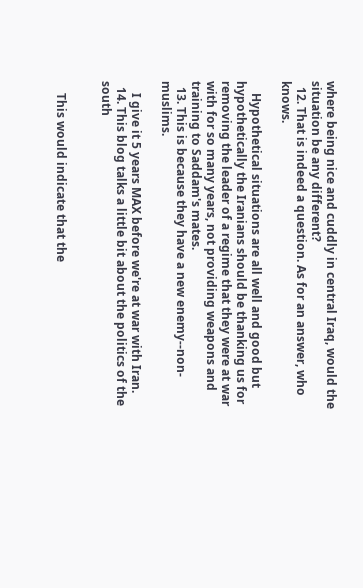where being nice and cuddly in central Iraq, would the situation be any different?
  12. That is indeed a question. As for an answer, who knows.

    Hypothetical situations are all well and good but hypothetically the Iranians should be thanking us for removing the leader of a regime that they were at war with for so many years, not providing weapons and training to Saddam's mates.
  13. This is because they have a new enemy--non-muslims.

    I give it 5 years MAX before we're at war with Iran.
  14. This blog talks a little bit about the politics of the south


    This would indicate that the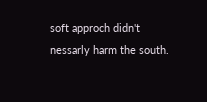soft approch didn't nessarly harm the south.